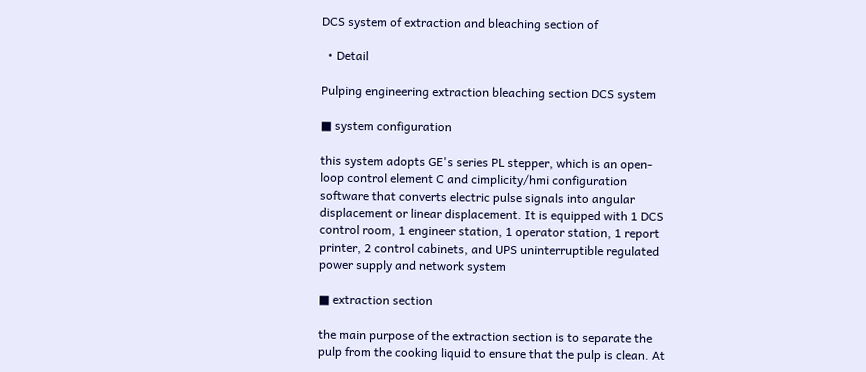DCS system of extraction and bleaching section of

  • Detail

Pulping engineering extraction bleaching section DCS system

■ system configuration

this system adopts GE's series PL stepper, which is an open-loop control element C and cimplicity/hmi configuration software that converts electric pulse signals into angular displacement or linear displacement. It is equipped with 1 DCS control room, 1 engineer station, 1 operator station, 1 report printer, 2 control cabinets, and UPS uninterruptible regulated power supply and network system

■ extraction section

the main purpose of the extraction section is to separate the pulp from the cooking liquid to ensure that the pulp is clean. At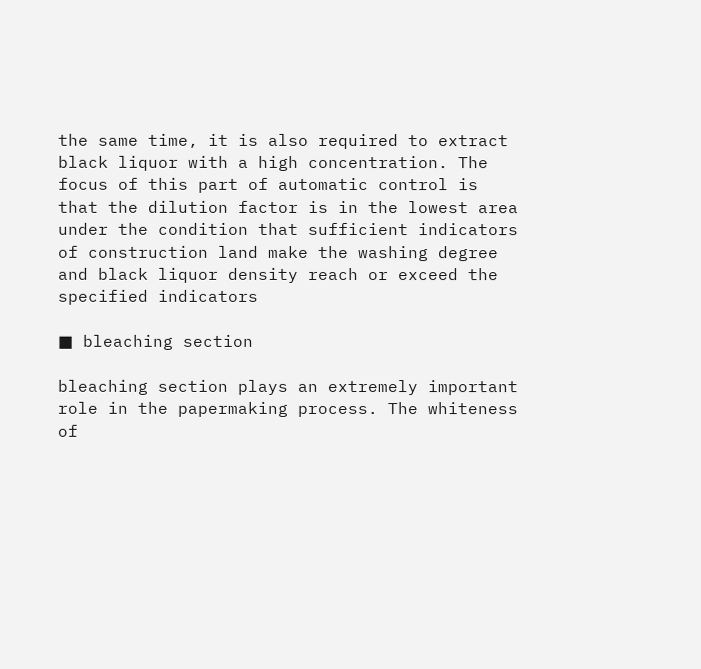the same time, it is also required to extract black liquor with a high concentration. The focus of this part of automatic control is that the dilution factor is in the lowest area under the condition that sufficient indicators of construction land make the washing degree and black liquor density reach or exceed the specified indicators

■ bleaching section

bleaching section plays an extremely important role in the papermaking process. The whiteness of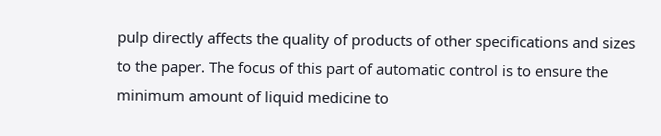pulp directly affects the quality of products of other specifications and sizes to the paper. The focus of this part of automatic control is to ensure the minimum amount of liquid medicine to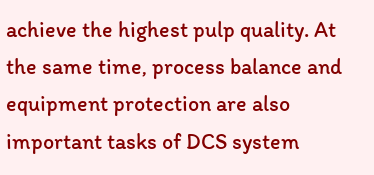achieve the highest pulp quality. At the same time, process balance and equipment protection are also important tasks of DCS system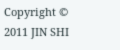Copyright © 2011 JIN SHI